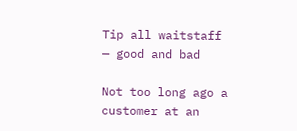Tip all waitstaff — good and bad

Not too long ago a customer at an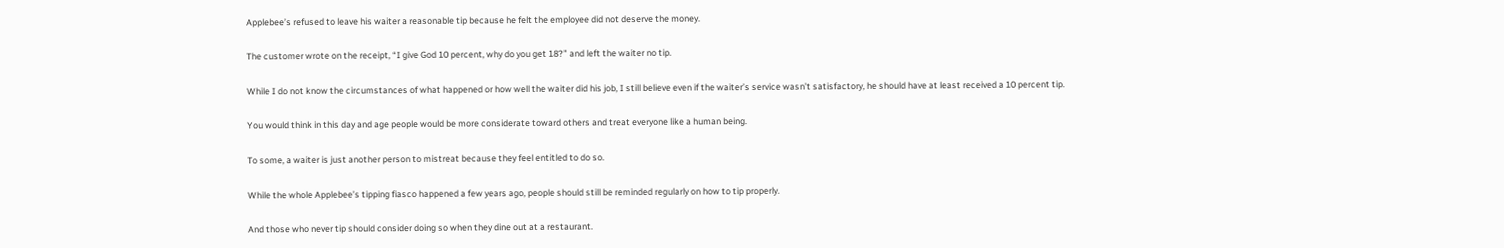Applebee’s refused to leave his waiter a reasonable tip because he felt the employee did not deserve the money.

The customer wrote on the receipt, “I give God 10 percent, why do you get 18?” and left the waiter no tip.

While I do not know the circumstances of what happened or how well the waiter did his job, I still believe even if the waiter’s service wasn’t satisfactory, he should have at least received a 10 percent tip.

You would think in this day and age people would be more considerate toward others and treat everyone like a human being.

To some, a waiter is just another person to mistreat because they feel entitled to do so.

While the whole Applebee’s tipping fiasco happened a few years ago, people should still be reminded regularly on how to tip properly.

And those who never tip should consider doing so when they dine out at a restaurant.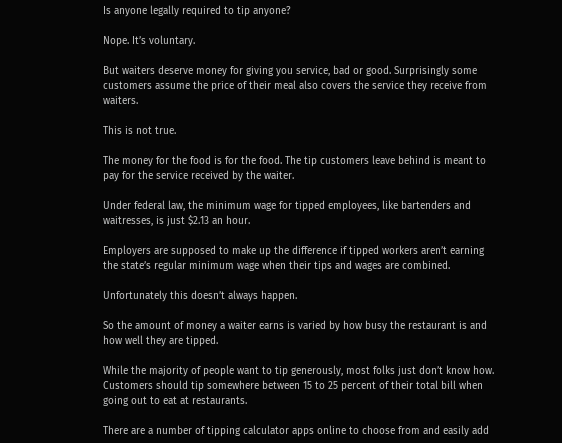Is anyone legally required to tip anyone?

Nope. It’s voluntary.

But waiters deserve money for giving you service, bad or good. Surprisingly some customers assume the price of their meal also covers the service they receive from waiters.

This is not true.

The money for the food is for the food. The tip customers leave behind is meant to pay for the service received by the waiter.

Under federal law, the minimum wage for tipped employees, like bartenders and waitresses, is just $2.13 an hour.

Employers are supposed to make up the difference if tipped workers aren’t earning the state’s regular minimum wage when their tips and wages are combined.

Unfortunately this doesn’t always happen.

So the amount of money a waiter earns is varied by how busy the restaurant is and how well they are tipped.

While the majority of people want to tip generously, most folks just don’t know how. Customers should tip somewhere between 15 to 25 percent of their total bill when going out to eat at restaurants.

There are a number of tipping calculator apps online to choose from and easily add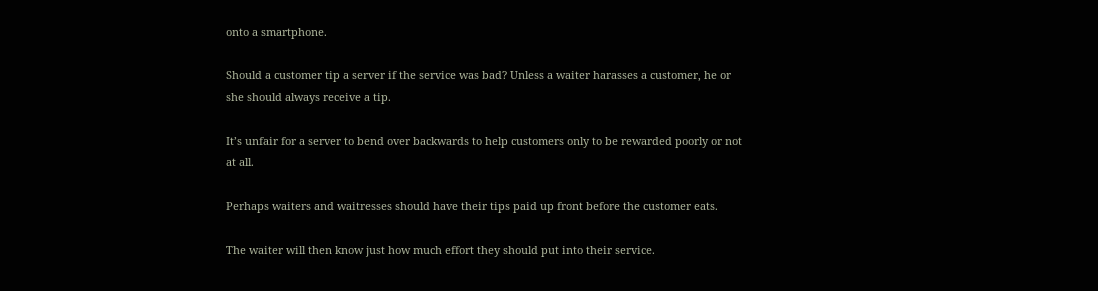onto a smartphone.

Should a customer tip a server if the service was bad? Unless a waiter harasses a customer, he or she should always receive a tip.

It’s unfair for a server to bend over backwards to help customers only to be rewarded poorly or not at all.

Perhaps waiters and waitresses should have their tips paid up front before the customer eats.

The waiter will then know just how much effort they should put into their service.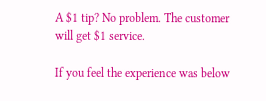A $1 tip? No problem. The customer will get $1 service.

If you feel the experience was below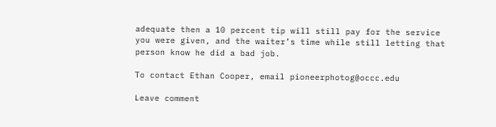adequate then a 10 percent tip will still pay for the service you were given, and the waiter’s time while still letting that person know he did a bad job.

To contact Ethan Cooper, email pioneerphotog@occc.edu

Leave comment